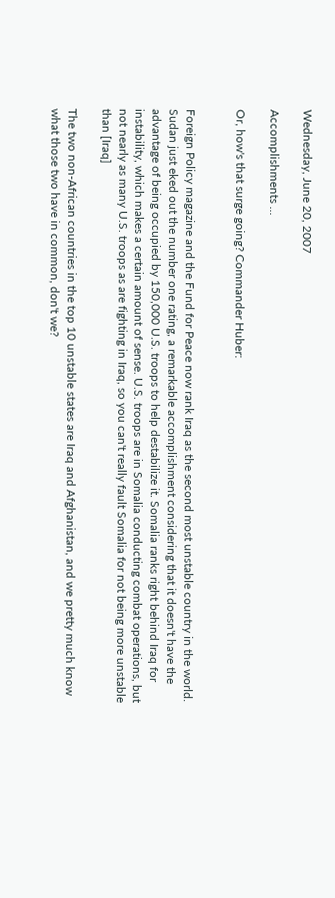Wednesday, June 20, 2007

Accomplishments ...

Or, how's that surge going? Commander Huber:


Foreign Policy magazine and the Fund for Peace now rank Iraq as the second most unstable country in the world. Sudan just eked out the number one rating, a remarkable accomplishment considering that it doesn't have the advantage of being occupied by 150,000 U.S. troops to help destabilize it. Somalia ranks right behind Iraq for instability, which makes a certain amount of sense. U.S. troops are in Somalia conducting combat operations, but not nearly as many U.S. troops as are fighting in Iraq, so you can't really fault Somalia for not being more unstable than [Iraq]

The two non-African countries in the top 10 unstable states are Iraq and Afghanistan, and we pretty much know what those two have in common, don't we?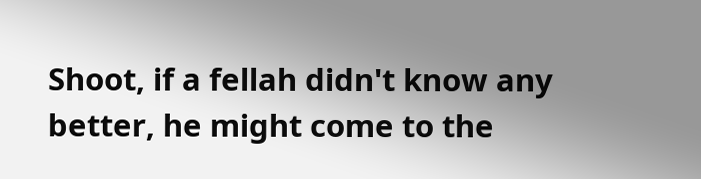Shoot, if a fellah didn't know any better, he might come to the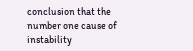conclusion that the number one cause of instability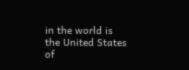in the world is the United States of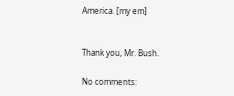America. [my em]


Thank you, Mr. Bush.

No comments: